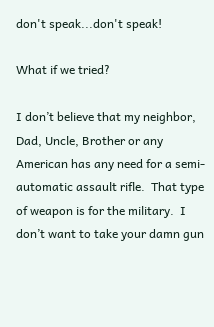don't speak...don't speak!

What if we tried?

I don’t believe that my neighbor, Dad, Uncle, Brother or any American has any need for a semi-automatic assault rifle.  That type of weapon is for the military.  I don’t want to take your damn gun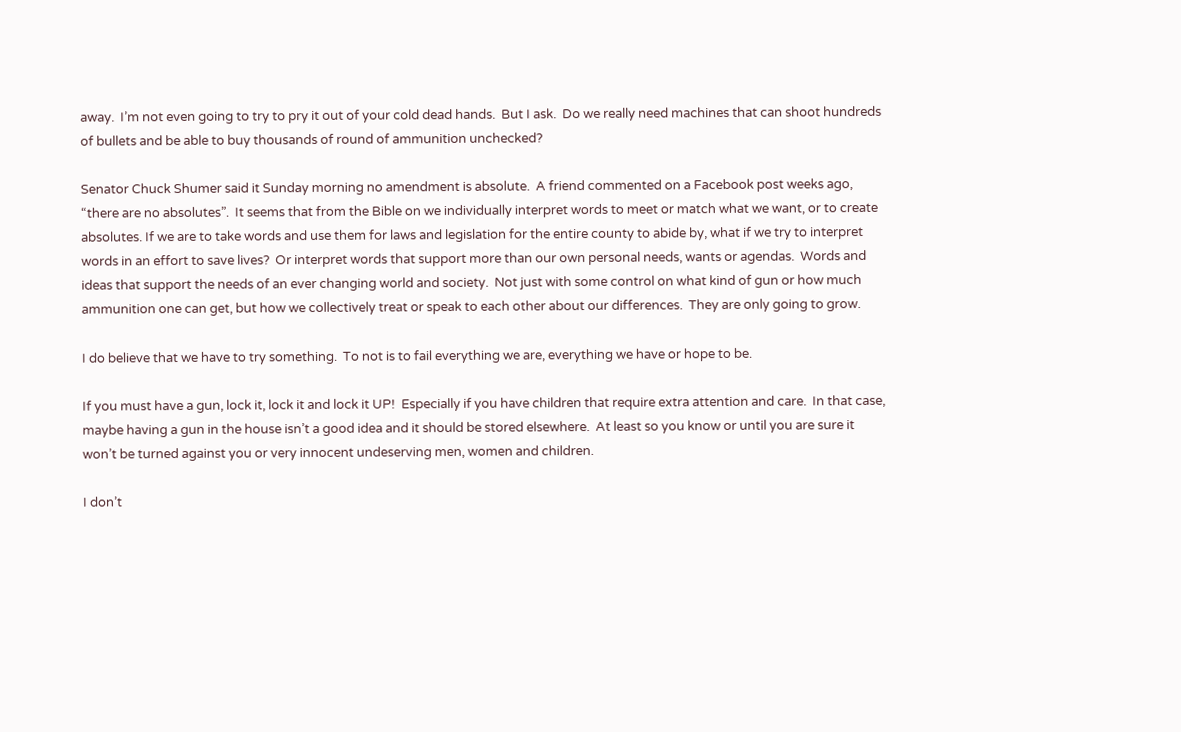away.  I’m not even going to try to pry it out of your cold dead hands.  But I ask.  Do we really need machines that can shoot hundreds of bullets and be able to buy thousands of round of ammunition unchecked?

Senator Chuck Shumer said it Sunday morning no amendment is absolute.  A friend commented on a Facebook post weeks ago, “there are no absolutes”.  It seems that from the Bible on we individually interpret words to meet or match what we want, or to create absolutes. If we are to take words and use them for laws and legislation for the entire county to abide by, what if we try to interpret words in an effort to save lives?  Or interpret words that support more than our own personal needs, wants or agendas.  Words and ideas that support the needs of an ever changing world and society.  Not just with some control on what kind of gun or how much ammunition one can get, but how we collectively treat or speak to each other about our differences.  They are only going to grow.

I do believe that we have to try something.  To not is to fail everything we are, everything we have or hope to be.

If you must have a gun, lock it, lock it and lock it UP!  Especially if you have children that require extra attention and care.  In that case, maybe having a gun in the house isn’t a good idea and it should be stored elsewhere.  At least so you know or until you are sure it won’t be turned against you or very innocent undeserving men, women and children.

I don’t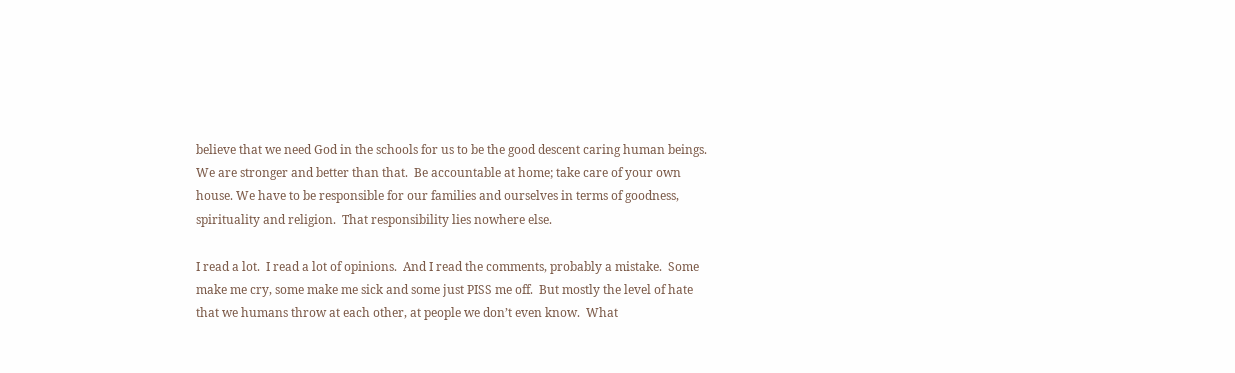believe that we need God in the schools for us to be the good descent caring human beings. We are stronger and better than that.  Be accountable at home; take care of your own house. We have to be responsible for our families and ourselves in terms of goodness, spirituality and religion.  That responsibility lies nowhere else.

I read a lot.  I read a lot of opinions.  And I read the comments, probably a mistake.  Some make me cry, some make me sick and some just PISS me off.  But mostly the level of hate that we humans throw at each other, at people we don’t even know.  What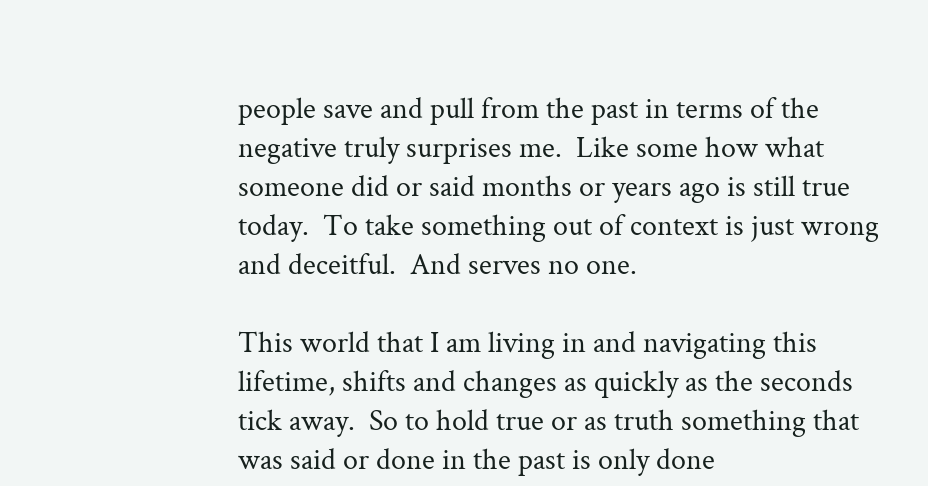people save and pull from the past in terms of the negative truly surprises me.  Like some how what someone did or said months or years ago is still true today.  To take something out of context is just wrong and deceitful.  And serves no one.

This world that I am living in and navigating this lifetime, shifts and changes as quickly as the seconds tick away.  So to hold true or as truth something that was said or done in the past is only done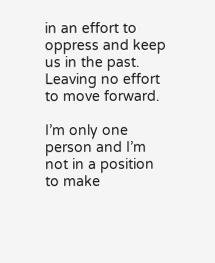in an effort to oppress and keep us in the past.  Leaving no effort to move forward.

I’m only one person and I’m not in a position to make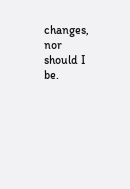changes, nor should I be.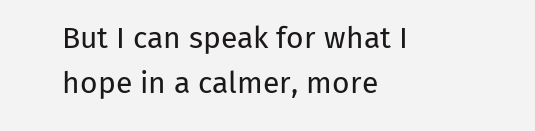But I can speak for what I hope in a calmer, more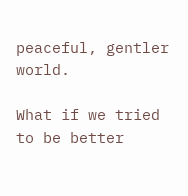peaceful, gentler world.

What if we tried to be better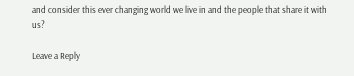and consider this ever changing world we live in and the people that share it with us?

Leave a Reply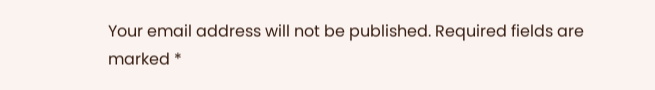Your email address will not be published. Required fields are marked *